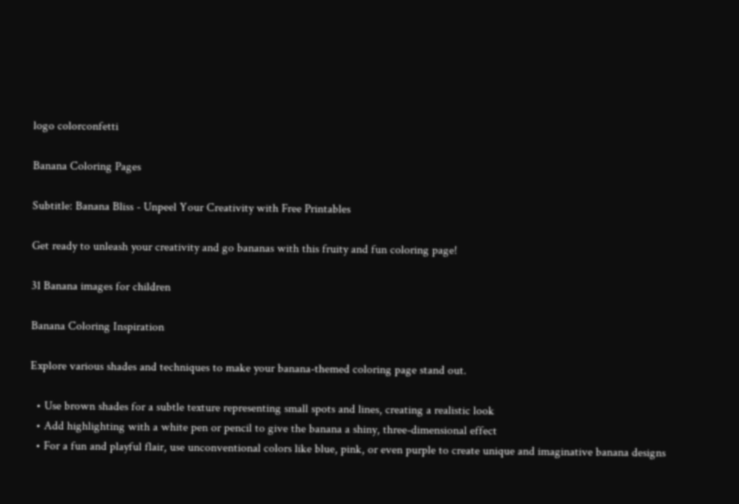logo colorconfetti

Banana Coloring Pages

Subtitle: Banana Bliss - Unpeel Your Creativity with Free Printables

Get ready to unleash your creativity and go bananas with this fruity and fun coloring page!

31 Banana images for children

Banana Coloring Inspiration

Explore various shades and techniques to make your banana-themed coloring page stand out.

  • Use brown shades for a subtle texture representing small spots and lines, creating a realistic look
  • Add highlighting with a white pen or pencil to give the banana a shiny, three-dimensional effect
  • For a fun and playful flair, use unconventional colors like blue, pink, or even purple to create unique and imaginative banana designs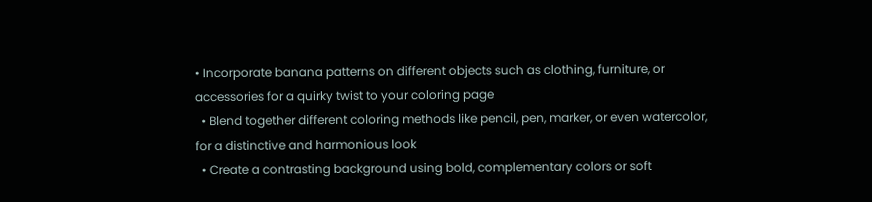• Incorporate banana patterns on different objects such as clothing, furniture, or accessories for a quirky twist to your coloring page
  • Blend together different coloring methods like pencil, pen, marker, or even watercolor, for a distinctive and harmonious look
  • Create a contrasting background using bold, complementary colors or soft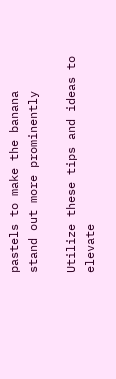pastels to make the banana stand out more prominently

Utilize these tips and ideas to elevate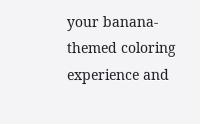your banana-themed coloring experience and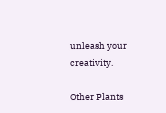unleash your creativity.

Other Plants